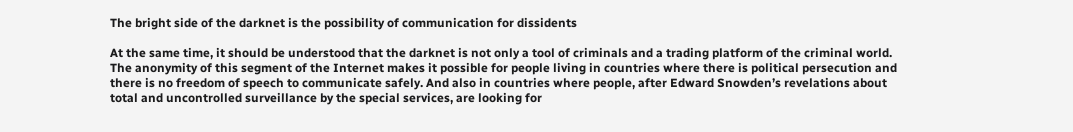The bright side of the darknet is the possibility of communication for dissidents

At the same time, it should be understood that the darknet is not only a tool of criminals and a trading platform of the criminal world. The anonymity of this segment of the Internet makes it possible for people living in countries where there is political persecution and there is no freedom of speech to communicate safely. And also in countries where people, after Edward Snowden’s revelations about total and uncontrolled surveillance by the special services, are looking for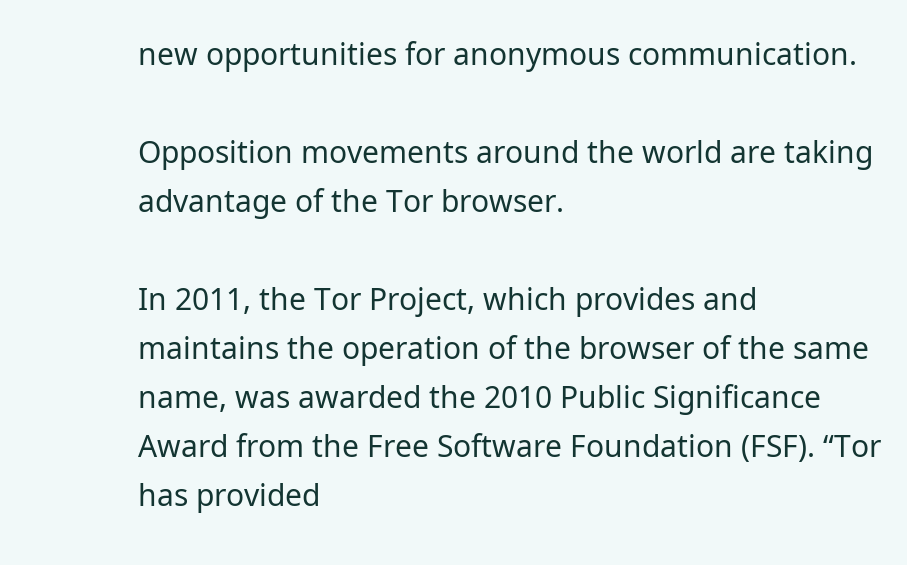new opportunities for anonymous communication.

Opposition movements around the world are taking advantage of the Tor browser.

In 2011, the Tor Project, which provides and maintains the operation of the browser of the same name, was awarded the 2010 Public Significance Award from the Free Software Foundation (FSF). “Tor has provided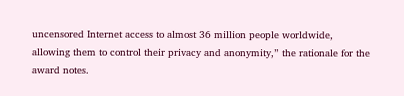uncensored Internet access to almost 36 million people worldwide, allowing them to control their privacy and anonymity,” the rationale for the award notes.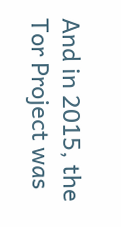And in 2015, the Tor Project was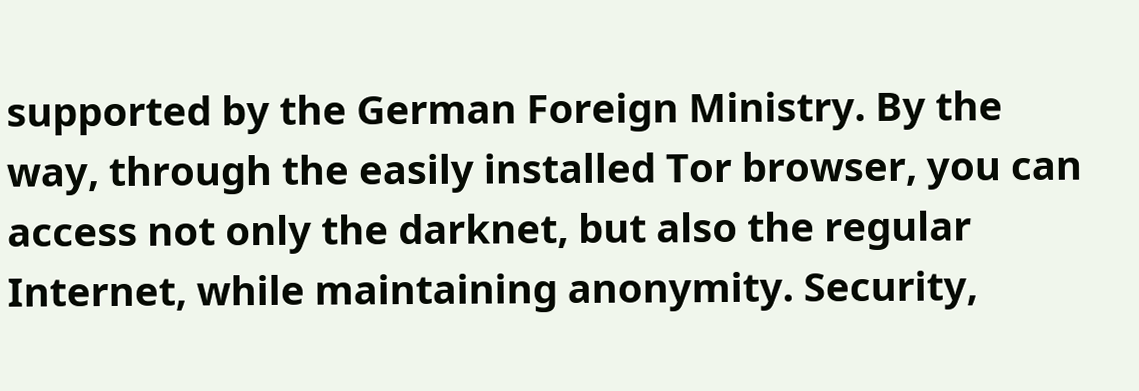supported by the German Foreign Ministry. By the way, through the easily installed Tor browser, you can access not only the darknet, but also the regular Internet, while maintaining anonymity. Security,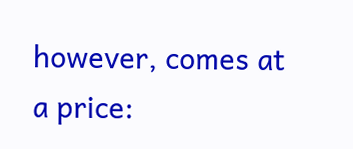however, comes at a price: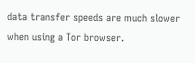data transfer speeds are much slower when using a Tor browser.